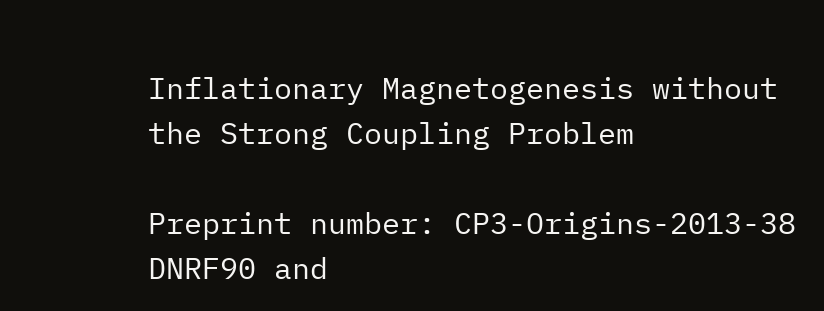Inflationary Magnetogenesis without the Strong Coupling Problem

Preprint number: CP3-Origins-2013-38 DNRF90 and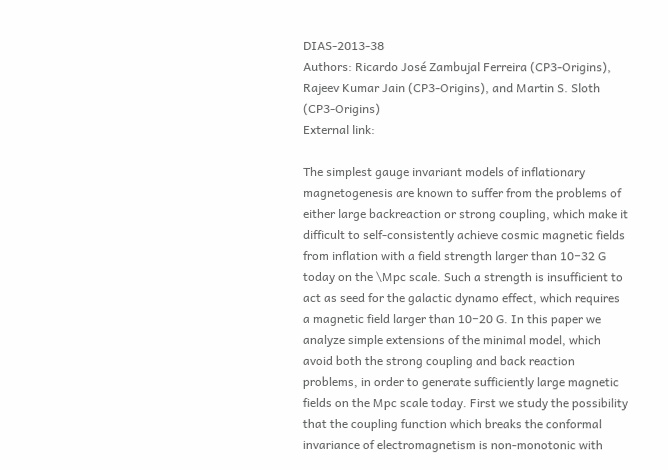DIAS-2013-38
Authors: Ricardo José Zambujal Ferreira (CP3-Origins), Rajeev Kumar Jain (CP3-Origins), and Martin S. Sloth (CP3-Origins)
External link:

The simplest gauge invariant models of inflationary magnetogenesis are known to suffer from the problems of either large backreaction or strong coupling, which make it difficult to self-consistently achieve cosmic magnetic fields from inflation with a field strength larger than 10−32 G today on the \Mpc scale. Such a strength is insufficient to act as seed for the galactic dynamo effect, which requires a magnetic field larger than 10−20 G. In this paper we analyze simple extensions of the minimal model, which avoid both the strong coupling and back reaction problems, in order to generate sufficiently large magnetic fields on the Mpc scale today. First we study the possibility that the coupling function which breaks the conformal invariance of electromagnetism is non-monotonic with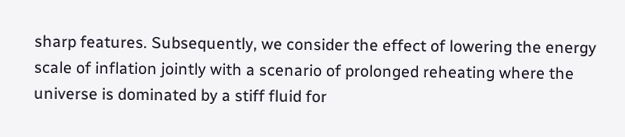sharp features. Subsequently, we consider the effect of lowering the energy scale of inflation jointly with a scenario of prolonged reheating where the universe is dominated by a stiff fluid for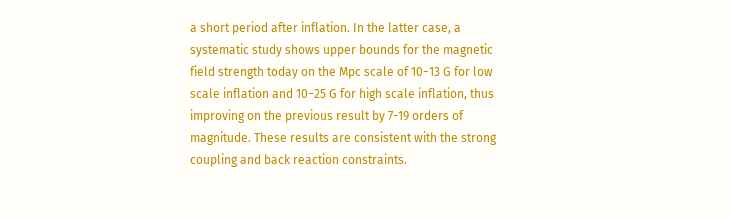a short period after inflation. In the latter case, a systematic study shows upper bounds for the magnetic field strength today on the Mpc scale of 10−13 G for low scale inflation and 10−25 G for high scale inflation, thus improving on the previous result by 7-19 orders of magnitude. These results are consistent with the strong coupling and back reaction constraints.